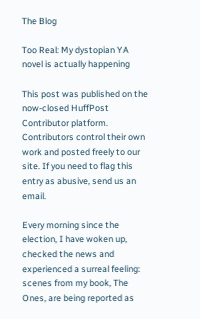The Blog

Too Real: My dystopian YA novel is actually happening

This post was published on the now-closed HuffPost Contributor platform. Contributors control their own work and posted freely to our site. If you need to flag this entry as abusive, send us an email.

Every morning since the election, I have woken up, checked the news and experienced a surreal feeling: scenes from my book, The Ones, are being reported as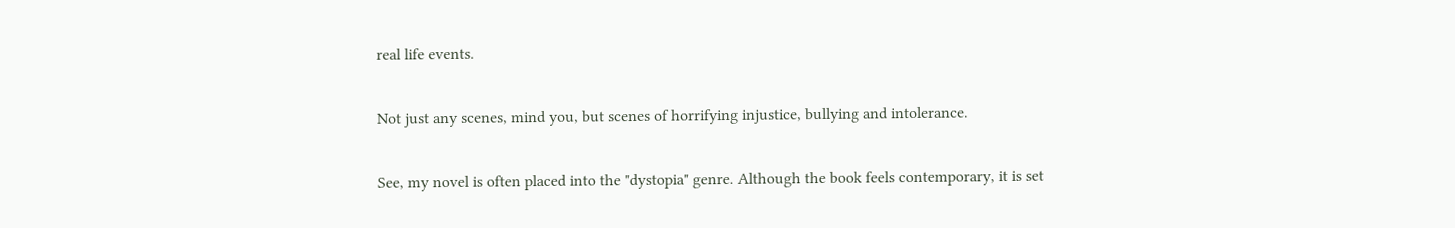real life events.

Not just any scenes, mind you, but scenes of horrifying injustice, bullying and intolerance.

See, my novel is often placed into the "dystopia" genre. Although the book feels contemporary, it is set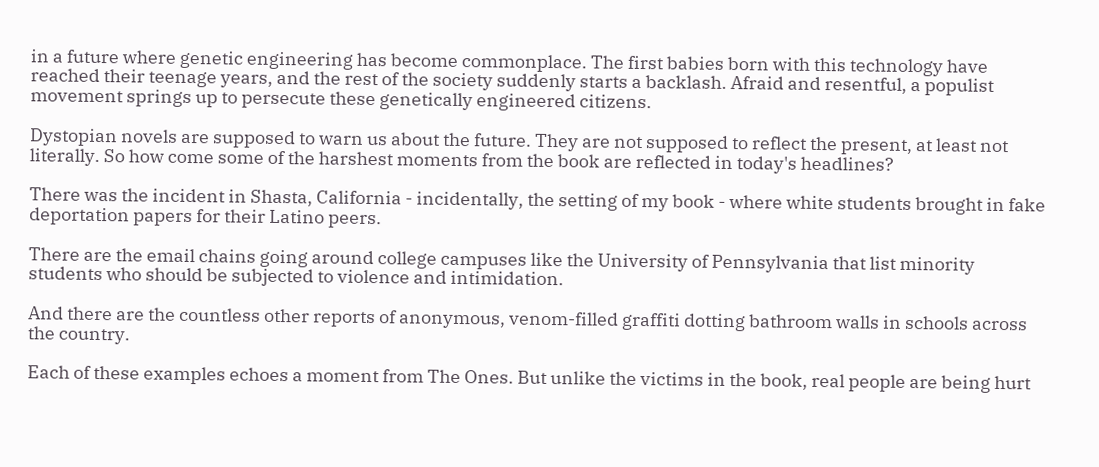in a future where genetic engineering has become commonplace. The first babies born with this technology have reached their teenage years, and the rest of the society suddenly starts a backlash. Afraid and resentful, a populist movement springs up to persecute these genetically engineered citizens.

Dystopian novels are supposed to warn us about the future. They are not supposed to reflect the present, at least not literally. So how come some of the harshest moments from the book are reflected in today's headlines?

There was the incident in Shasta, California - incidentally, the setting of my book - where white students brought in fake deportation papers for their Latino peers.

There are the email chains going around college campuses like the University of Pennsylvania that list minority students who should be subjected to violence and intimidation.

And there are the countless other reports of anonymous, venom-filled graffiti dotting bathroom walls in schools across the country.

Each of these examples echoes a moment from The Ones. But unlike the victims in the book, real people are being hurt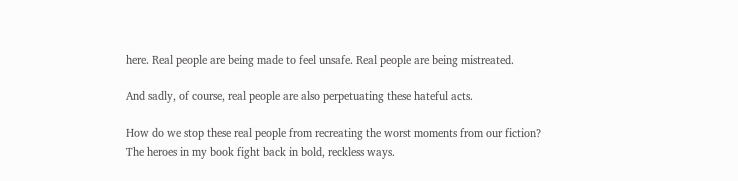here. Real people are being made to feel unsafe. Real people are being mistreated.

And sadly, of course, real people are also perpetuating these hateful acts.

How do we stop these real people from recreating the worst moments from our fiction? The heroes in my book fight back in bold, reckless ways.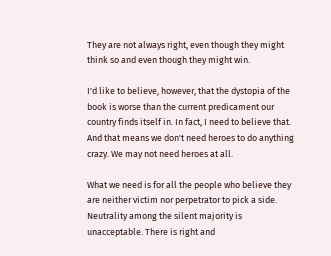They are not always right, even though they might think so and even though they might win.

I'd like to believe, however, that the dystopia of the book is worse than the current predicament our country finds itself in. In fact, I need to believe that. And that means we don't need heroes to do anything crazy. We may not need heroes at all.

What we need is for all the people who believe they are neither victim nor perpetrator to pick a side. Neutrality among the silent majority is unacceptable. There is right and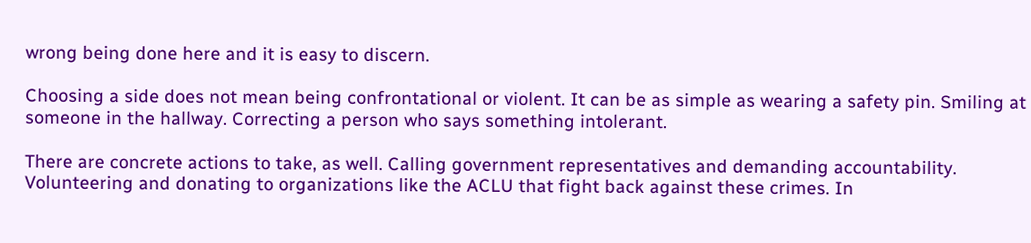wrong being done here and it is easy to discern.

Choosing a side does not mean being confrontational or violent. It can be as simple as wearing a safety pin. Smiling at someone in the hallway. Correcting a person who says something intolerant.

There are concrete actions to take, as well. Calling government representatives and demanding accountability. Volunteering and donating to organizations like the ACLU that fight back against these crimes. In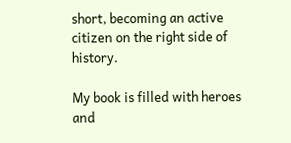short, becoming an active citizen on the right side of history.

My book is filled with heroes and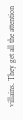villains. They get all the attention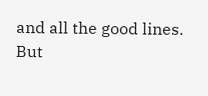and all the good lines. But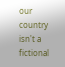our country isn't a fictional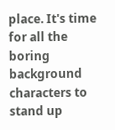place. It's time for all the boring background characters to stand up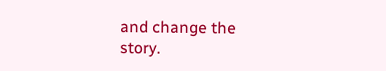and change the story.